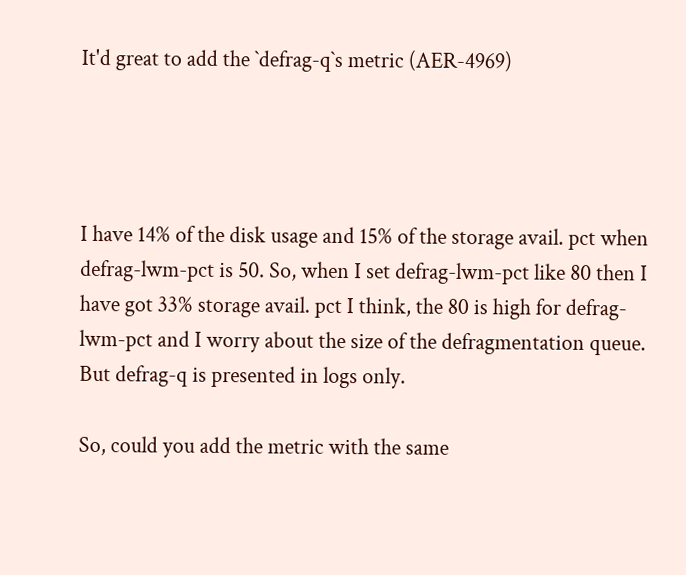It'd great to add the `defrag-q`s metric (AER-4969)




I have 14% of the disk usage and 15% of the storage avail. pct when defrag-lwm-pct is 50. So, when I set defrag-lwm-pct like 80 then I have got 33% storage avail. pct I think, the 80 is high for defrag-lwm-pct and I worry about the size of the defragmentation queue. But defrag-q is presented in logs only.

So, could you add the metric with the same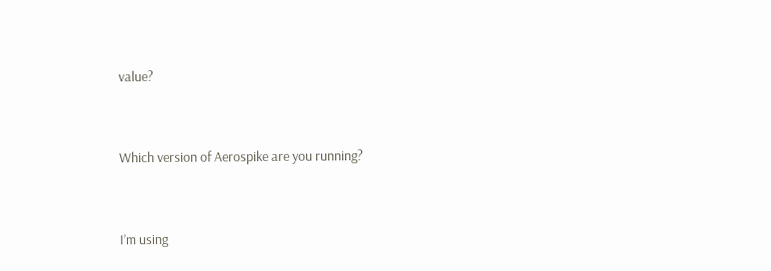value?


Which version of Aerospike are you running?


I’m using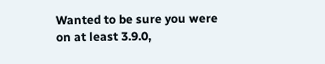Wanted to be sure you were on at least 3.9.0,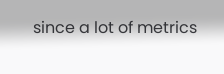since a lot of metrics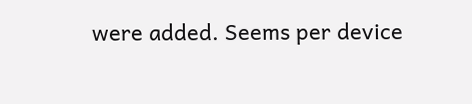were added. Seems per device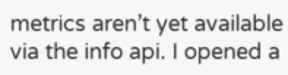metrics aren’t yet available via the info api. I opened a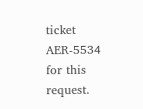ticket AER-5534 for this request.